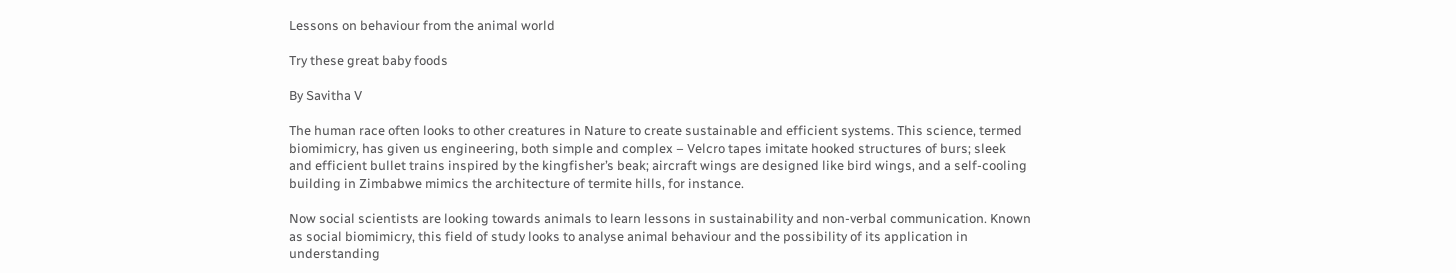Lessons on behaviour from the animal world

Try these great baby foods

By Savitha V

The human race often looks to other creatures in Nature to create sustainable and efficient systems. This science, termed biomimicry, has given us engineering, both simple and complex – Velcro tapes imitate hooked structures of burs; sleek and efficient bullet trains inspired by the kingfisher’s beak; aircraft wings are designed like bird wings, and a self-cooling building in Zimbabwe mimics the architecture of termite hills, for instance.

Now social scientists are looking towards animals to learn lessons in sustainability and non-verbal communication. Known as social biomimicry, this field of study looks to analyse animal behaviour and the possibility of its application in understanding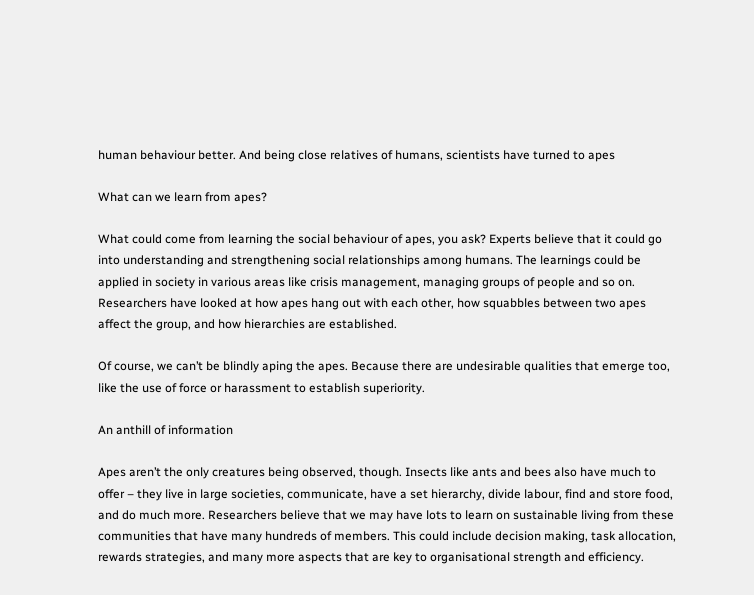human behaviour better. And being close relatives of humans, scientists have turned to apes

What can we learn from apes?

What could come from learning the social behaviour of apes, you ask? Experts believe that it could go into understanding and strengthening social relationships among humans. The learnings could be applied in society in various areas like crisis management, managing groups of people and so on. Researchers have looked at how apes hang out with each other, how squabbles between two apes affect the group, and how hierarchies are established.

Of course, we can’t be blindly aping the apes. Because there are undesirable qualities that emerge too, like the use of force or harassment to establish superiority.

An anthill of information

Apes aren’t the only creatures being observed, though. Insects like ants and bees also have much to offer – they live in large societies, communicate, have a set hierarchy, divide labour, find and store food, and do much more. Researchers believe that we may have lots to learn on sustainable living from these communities that have many hundreds of members. This could include decision making, task allocation, rewards strategies, and many more aspects that are key to organisational strength and efficiency.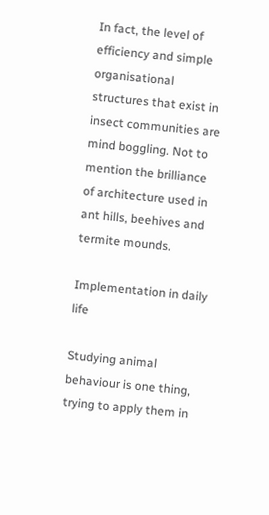In fact, the level of efficiency and simple organisational structures that exist in insect communities are mind boggling. Not to mention the brilliance of architecture used in ant hills, beehives and termite mounds.

Implementation in daily life

Studying animal behaviour is one thing, trying to apply them in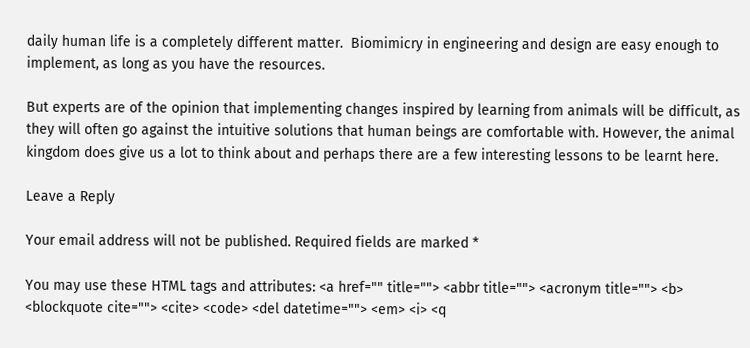daily human life is a completely different matter.  Biomimicry in engineering and design are easy enough to implement, as long as you have the resources.

But experts are of the opinion that implementing changes inspired by learning from animals will be difficult, as they will often go against the intuitive solutions that human beings are comfortable with. However, the animal kingdom does give us a lot to think about and perhaps there are a few interesting lessons to be learnt here.

Leave a Reply

Your email address will not be published. Required fields are marked *

You may use these HTML tags and attributes: <a href="" title=""> <abbr title=""> <acronym title=""> <b> <blockquote cite=""> <cite> <code> <del datetime=""> <em> <i> <q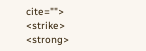cite=""> <strike> <strong>